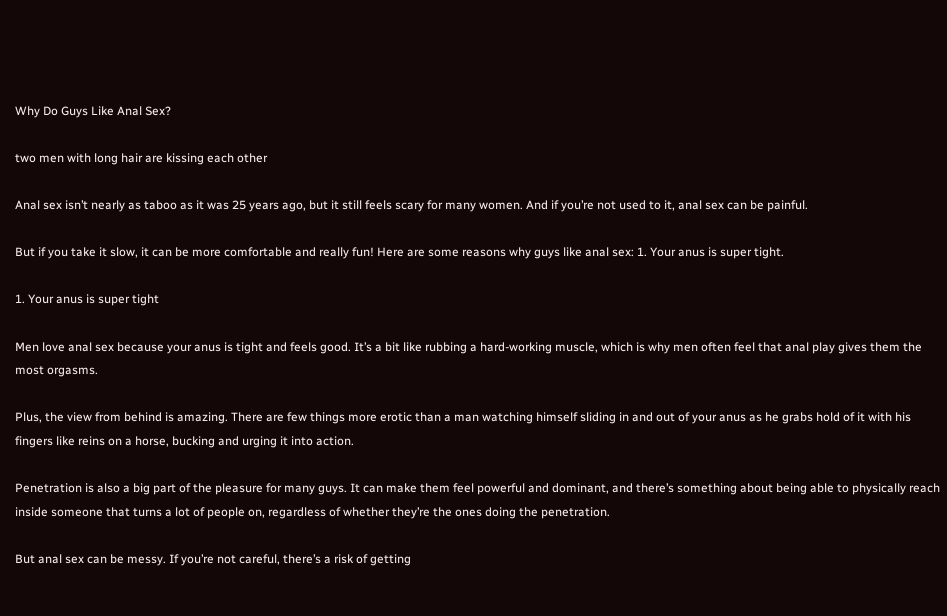Why Do Guys Like Anal Sex?

two men with long hair are kissing each other

Anal sex isn’t nearly as taboo as it was 25 years ago, but it still feels scary for many women. And if you’re not used to it, anal sex can be painful.

But if you take it slow, it can be more comfortable and really fun! Here are some reasons why guys like anal sex: 1. Your anus is super tight.

1. Your anus is super tight

Men love anal sex because your anus is tight and feels good. It’s a bit like rubbing a hard-working muscle, which is why men often feel that anal play gives them the most orgasms.

Plus, the view from behind is amazing. There are few things more erotic than a man watching himself sliding in and out of your anus as he grabs hold of it with his fingers like reins on a horse, bucking and urging it into action.

Penetration is also a big part of the pleasure for many guys. It can make them feel powerful and dominant, and there’s something about being able to physically reach inside someone that turns a lot of people on, regardless of whether they’re the ones doing the penetration.

But anal sex can be messy. If you’re not careful, there’s a risk of getting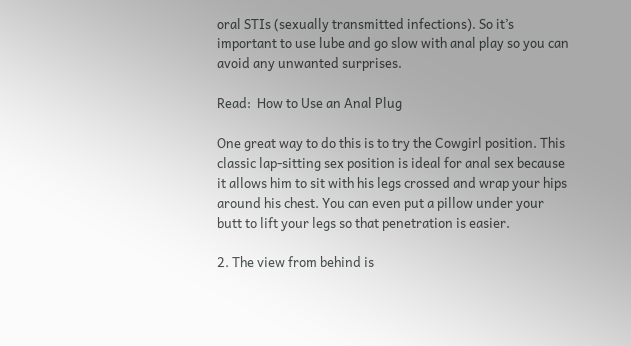oral STIs (sexually transmitted infections). So it’s important to use lube and go slow with anal play so you can avoid any unwanted surprises.

Read:  How to Use an Anal Plug

One great way to do this is to try the Cowgirl position. This classic lap-sitting sex position is ideal for anal sex because it allows him to sit with his legs crossed and wrap your hips around his chest. You can even put a pillow under your butt to lift your legs so that penetration is easier.

2. The view from behind is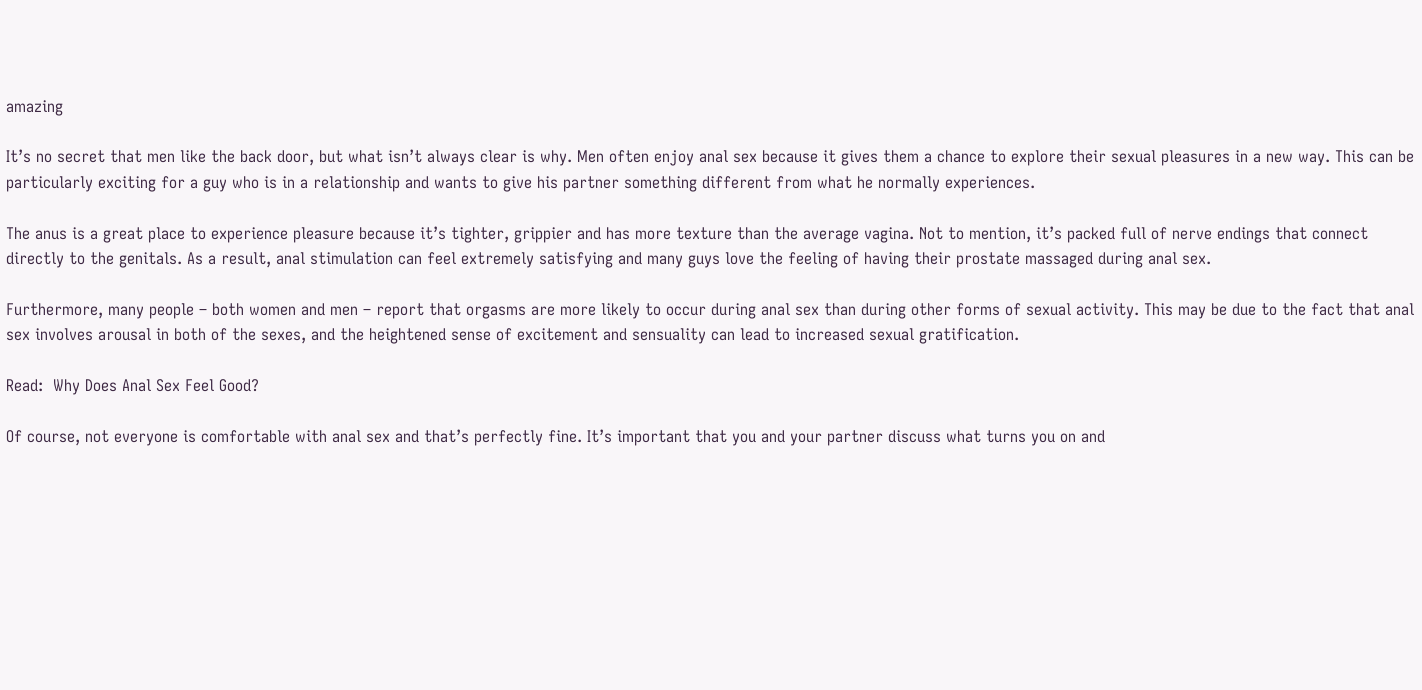amazing

It’s no secret that men like the back door, but what isn’t always clear is why. Men often enjoy anal sex because it gives them a chance to explore their sexual pleasures in a new way. This can be particularly exciting for a guy who is in a relationship and wants to give his partner something different from what he normally experiences.

The anus is a great place to experience pleasure because it’s tighter, grippier and has more texture than the average vagina. Not to mention, it’s packed full of nerve endings that connect directly to the genitals. As a result, anal stimulation can feel extremely satisfying and many guys love the feeling of having their prostate massaged during anal sex.

Furthermore, many people – both women and men – report that orgasms are more likely to occur during anal sex than during other forms of sexual activity. This may be due to the fact that anal sex involves arousal in both of the sexes, and the heightened sense of excitement and sensuality can lead to increased sexual gratification.

Read:  Why Does Anal Sex Feel Good?

Of course, not everyone is comfortable with anal sex and that’s perfectly fine. It’s important that you and your partner discuss what turns you on and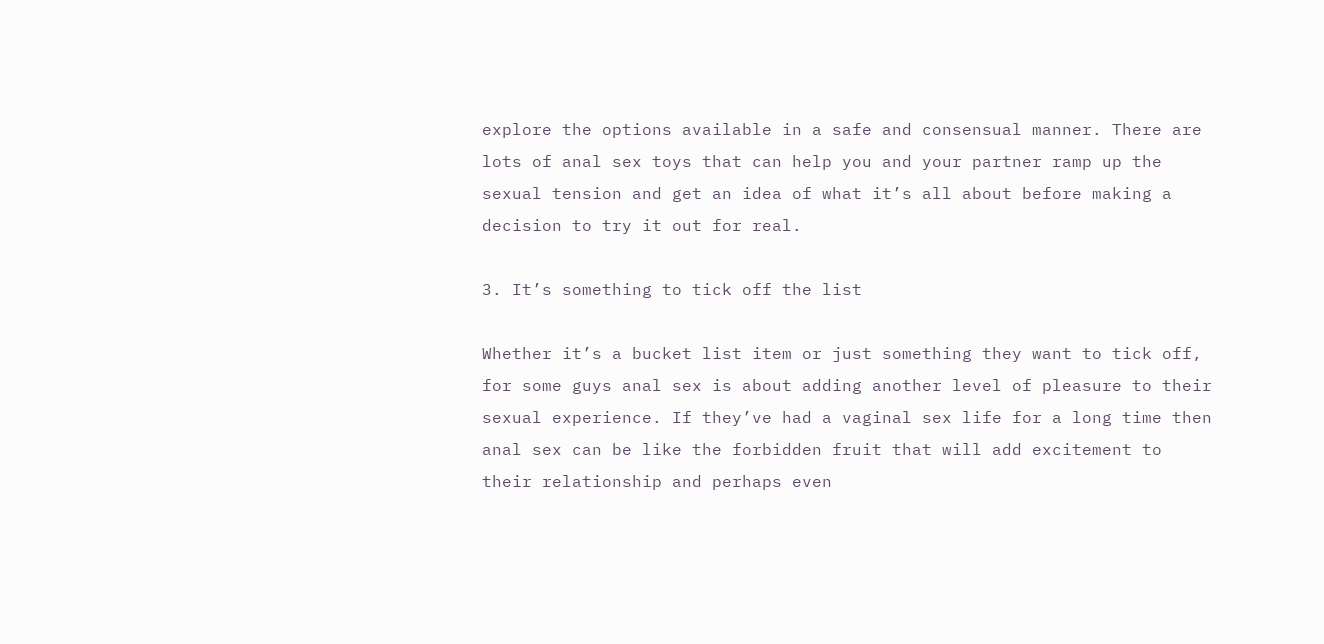explore the options available in a safe and consensual manner. There are lots of anal sex toys that can help you and your partner ramp up the sexual tension and get an idea of what it’s all about before making a decision to try it out for real.

3. It’s something to tick off the list

Whether it’s a bucket list item or just something they want to tick off, for some guys anal sex is about adding another level of pleasure to their sexual experience. If they’ve had a vaginal sex life for a long time then anal sex can be like the forbidden fruit that will add excitement to their relationship and perhaps even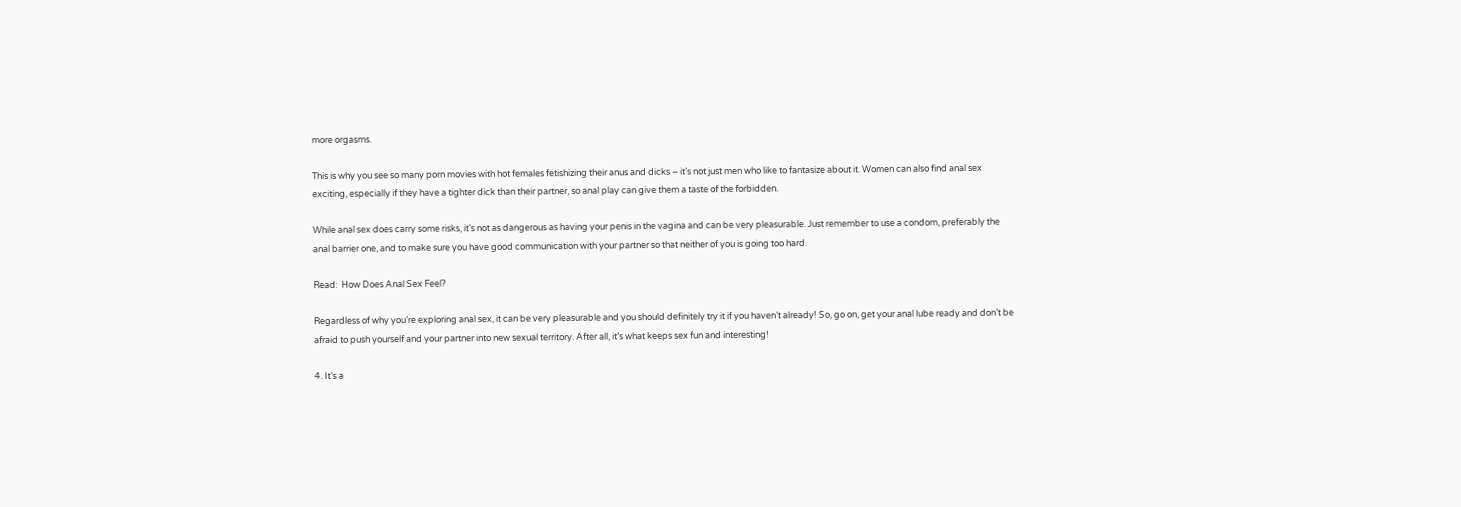more orgasms.

This is why you see so many porn movies with hot females fetishizing their anus and dicks – it’s not just men who like to fantasize about it. Women can also find anal sex exciting, especially if they have a tighter dick than their partner, so anal play can give them a taste of the forbidden.

While anal sex does carry some risks, it’s not as dangerous as having your penis in the vagina and can be very pleasurable. Just remember to use a condom, preferably the anal barrier one, and to make sure you have good communication with your partner so that neither of you is going too hard.

Read:  How Does Anal Sex Feel?

Regardless of why you’re exploring anal sex, it can be very pleasurable and you should definitely try it if you haven’t already! So, go on, get your anal lube ready and don’t be afraid to push yourself and your partner into new sexual territory. After all, it’s what keeps sex fun and interesting!

4. It’s a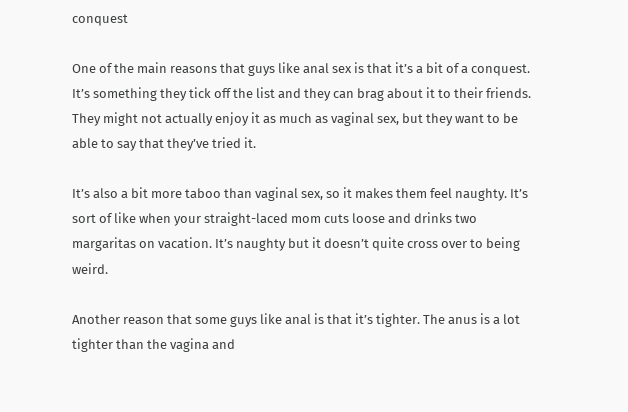conquest

One of the main reasons that guys like anal sex is that it’s a bit of a conquest. It’s something they tick off the list and they can brag about it to their friends. They might not actually enjoy it as much as vaginal sex, but they want to be able to say that they’ve tried it.

It’s also a bit more taboo than vaginal sex, so it makes them feel naughty. It’s sort of like when your straight-laced mom cuts loose and drinks two margaritas on vacation. It’s naughty but it doesn’t quite cross over to being weird.

Another reason that some guys like anal is that it’s tighter. The anus is a lot tighter than the vagina and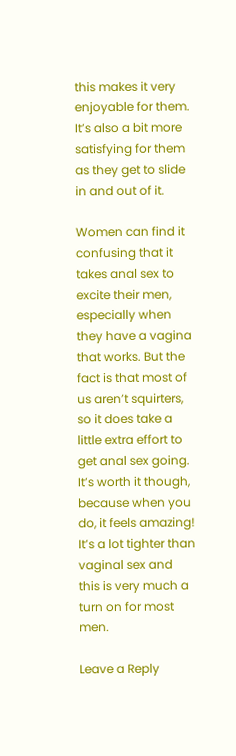this makes it very enjoyable for them. It’s also a bit more satisfying for them as they get to slide in and out of it.

Women can find it confusing that it takes anal sex to excite their men, especially when they have a vagina that works. But the fact is that most of us aren’t squirters, so it does take a little extra effort to get anal sex going. It’s worth it though, because when you do, it feels amazing! It’s a lot tighter than vaginal sex and this is very much a turn on for most men.

Leave a Reply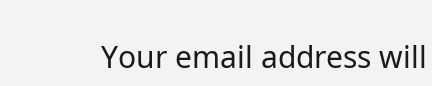Your email address will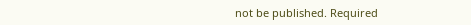not be published. Required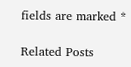fields are marked *

Related Posts